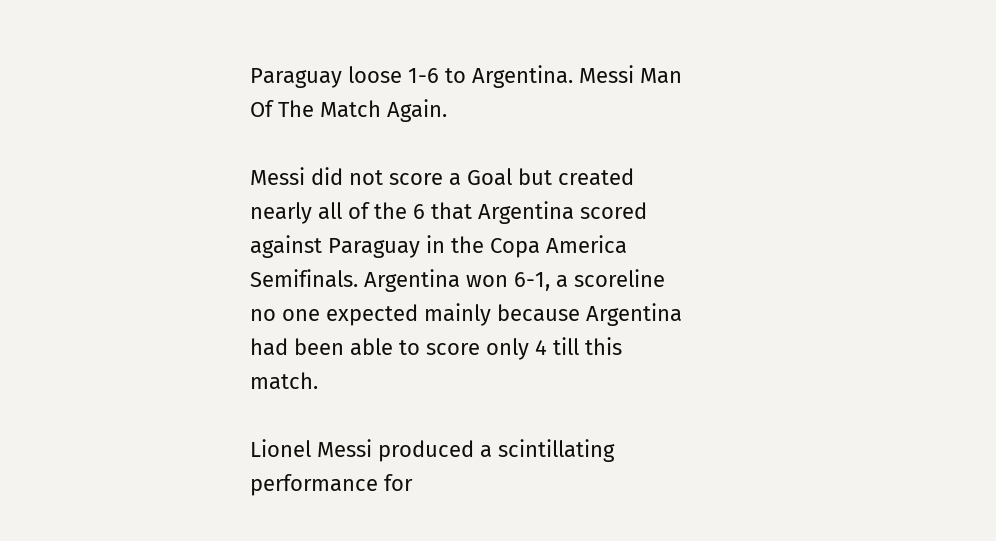Paraguay loose 1-6 to Argentina. Messi Man Of The Match Again.

Messi did not score a Goal but created nearly all of the 6 that Argentina scored against Paraguay in the Copa America Semifinals. Argentina won 6-1, a scoreline no one expected mainly because Argentina had been able to score only 4 till this match.

Lionel Messi produced a scintillating performance for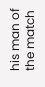his man of the match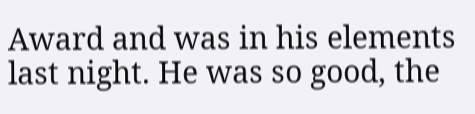Award and was in his elements last night. He was so good, the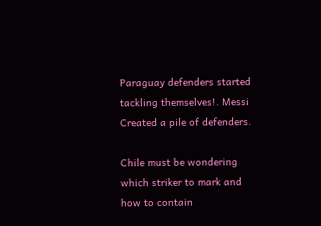Paraguay defenders started tackling themselves!. Messi Created a pile of defenders.

Chile must be wondering which striker to mark and how to contain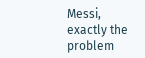Messi, exactly the problem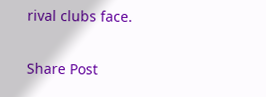rival clubs face.

Share Post